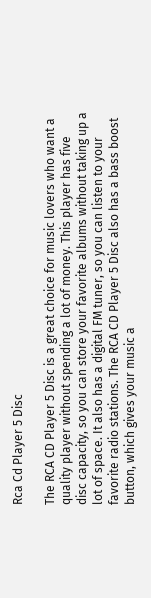Rca Cd Player 5 Disc

The RCA CD Player 5 Disc is a great choice for music lovers who want a quality player without spending a lot of money. This player has five disc capacity, so you can store your favorite albums without taking up a lot of space. It also has a digital FM tuner, so you can listen to your favorite radio stations. The RCA CD Player 5 Disc also has a bass boost button, which gives your music a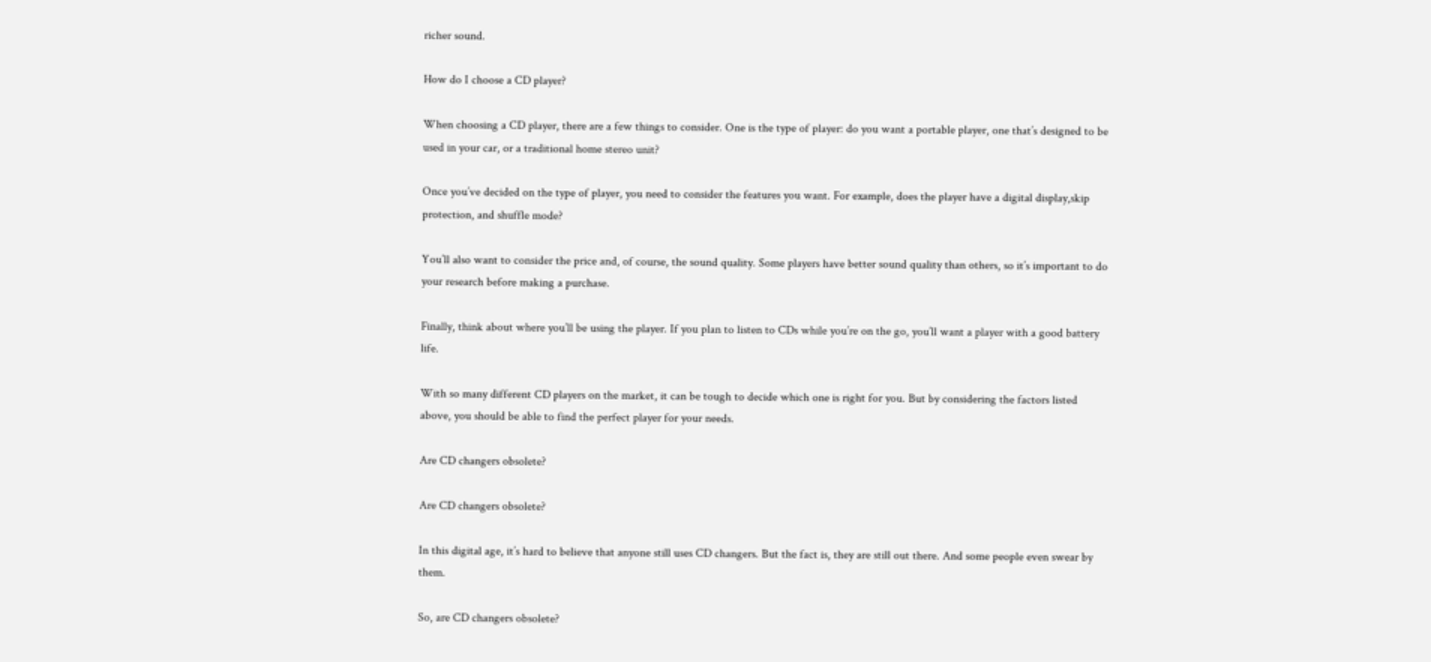richer sound.

How do I choose a CD player?

When choosing a CD player, there are a few things to consider. One is the type of player: do you want a portable player, one that’s designed to be used in your car, or a traditional home stereo unit?

Once you’ve decided on the type of player, you need to consider the features you want. For example, does the player have a digital display,skip protection, and shuffle mode?

You’ll also want to consider the price and, of course, the sound quality. Some players have better sound quality than others, so it’s important to do your research before making a purchase.

Finally, think about where you’ll be using the player. If you plan to listen to CDs while you’re on the go, you’ll want a player with a good battery life.

With so many different CD players on the market, it can be tough to decide which one is right for you. But by considering the factors listed above, you should be able to find the perfect player for your needs.

Are CD changers obsolete?

Are CD changers obsolete?

In this digital age, it’s hard to believe that anyone still uses CD changers. But the fact is, they are still out there. And some people even swear by them.

So, are CD changers obsolete?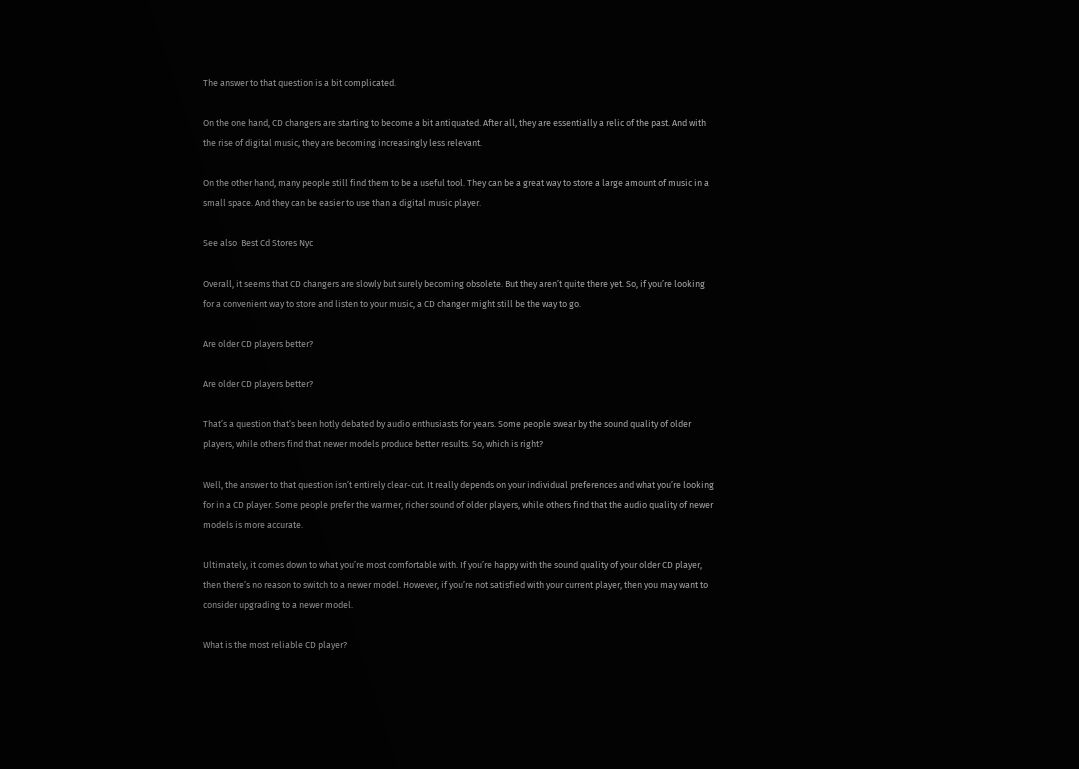The answer to that question is a bit complicated.

On the one hand, CD changers are starting to become a bit antiquated. After all, they are essentially a relic of the past. And with the rise of digital music, they are becoming increasingly less relevant.

On the other hand, many people still find them to be a useful tool. They can be a great way to store a large amount of music in a small space. And they can be easier to use than a digital music player.

See also  Best Cd Stores Nyc

Overall, it seems that CD changers are slowly but surely becoming obsolete. But they aren’t quite there yet. So, if you’re looking for a convenient way to store and listen to your music, a CD changer might still be the way to go.

Are older CD players better?

Are older CD players better?

That’s a question that’s been hotly debated by audio enthusiasts for years. Some people swear by the sound quality of older players, while others find that newer models produce better results. So, which is right?

Well, the answer to that question isn’t entirely clear-cut. It really depends on your individual preferences and what you’re looking for in a CD player. Some people prefer the warmer, richer sound of older players, while others find that the audio quality of newer models is more accurate.

Ultimately, it comes down to what you’re most comfortable with. If you’re happy with the sound quality of your older CD player, then there’s no reason to switch to a newer model. However, if you’re not satisfied with your current player, then you may want to consider upgrading to a newer model.

What is the most reliable CD player?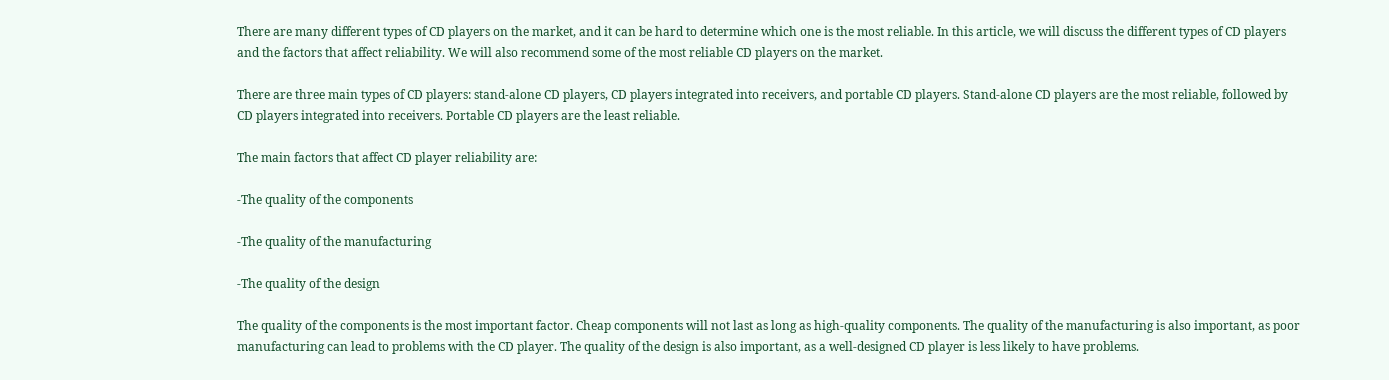There are many different types of CD players on the market, and it can be hard to determine which one is the most reliable. In this article, we will discuss the different types of CD players and the factors that affect reliability. We will also recommend some of the most reliable CD players on the market.

There are three main types of CD players: stand-alone CD players, CD players integrated into receivers, and portable CD players. Stand-alone CD players are the most reliable, followed by CD players integrated into receivers. Portable CD players are the least reliable.

The main factors that affect CD player reliability are:

-The quality of the components

-The quality of the manufacturing

-The quality of the design

The quality of the components is the most important factor. Cheap components will not last as long as high-quality components. The quality of the manufacturing is also important, as poor manufacturing can lead to problems with the CD player. The quality of the design is also important, as a well-designed CD player is less likely to have problems.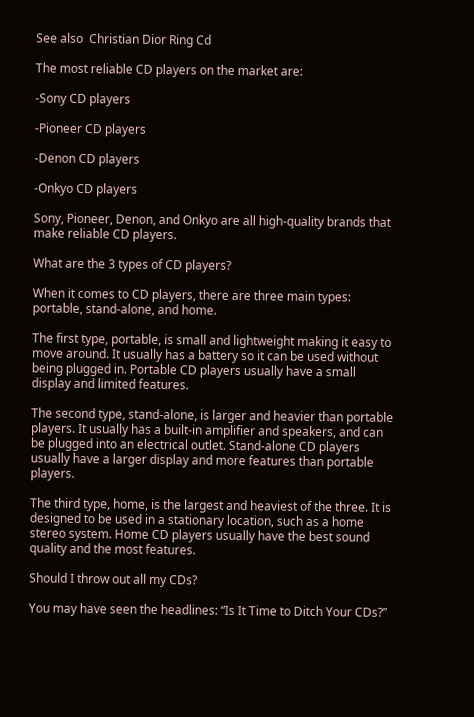See also  Christian Dior Ring Cd

The most reliable CD players on the market are:

-Sony CD players

-Pioneer CD players

-Denon CD players

-Onkyo CD players

Sony, Pioneer, Denon, and Onkyo are all high-quality brands that make reliable CD players.

What are the 3 types of CD players?

When it comes to CD players, there are three main types: portable, stand-alone, and home.

The first type, portable, is small and lightweight making it easy to move around. It usually has a battery so it can be used without being plugged in. Portable CD players usually have a small display and limited features.

The second type, stand-alone, is larger and heavier than portable players. It usually has a built-in amplifier and speakers, and can be plugged into an electrical outlet. Stand-alone CD players usually have a larger display and more features than portable players.

The third type, home, is the largest and heaviest of the three. It is designed to be used in a stationary location, such as a home stereo system. Home CD players usually have the best sound quality and the most features.

Should I throw out all my CDs?

You may have seen the headlines: “Is It Time to Ditch Your CDs?”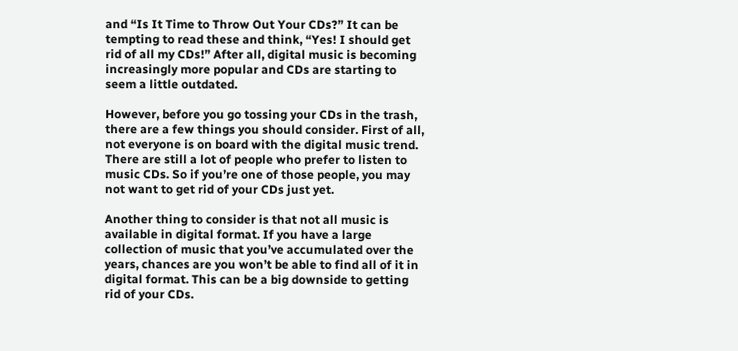and “Is It Time to Throw Out Your CDs?” It can be tempting to read these and think, “Yes! I should get rid of all my CDs!” After all, digital music is becoming increasingly more popular and CDs are starting to seem a little outdated.

However, before you go tossing your CDs in the trash, there are a few things you should consider. First of all, not everyone is on board with the digital music trend. There are still a lot of people who prefer to listen to music CDs. So if you’re one of those people, you may not want to get rid of your CDs just yet.

Another thing to consider is that not all music is available in digital format. If you have a large collection of music that you’ve accumulated over the years, chances are you won’t be able to find all of it in digital format. This can be a big downside to getting rid of your CDs.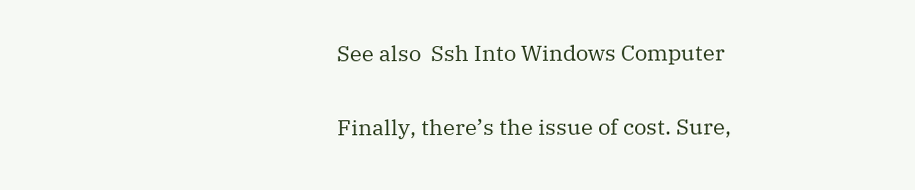See also  Ssh Into Windows Computer

Finally, there’s the issue of cost. Sure,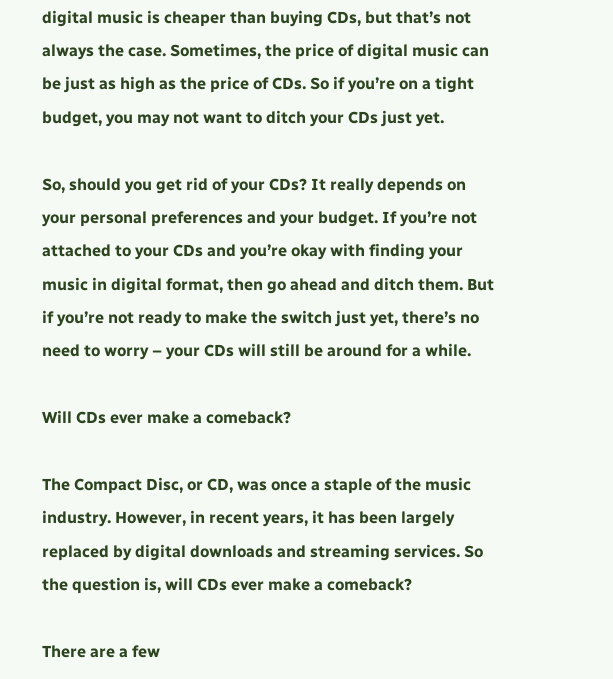digital music is cheaper than buying CDs, but that’s not always the case. Sometimes, the price of digital music can be just as high as the price of CDs. So if you’re on a tight budget, you may not want to ditch your CDs just yet.

So, should you get rid of your CDs? It really depends on your personal preferences and your budget. If you’re not attached to your CDs and you’re okay with finding your music in digital format, then go ahead and ditch them. But if you’re not ready to make the switch just yet, there’s no need to worry – your CDs will still be around for a while.

Will CDs ever make a comeback?

The Compact Disc, or CD, was once a staple of the music industry. However, in recent years, it has been largely replaced by digital downloads and streaming services. So the question is, will CDs ever make a comeback?

There are a few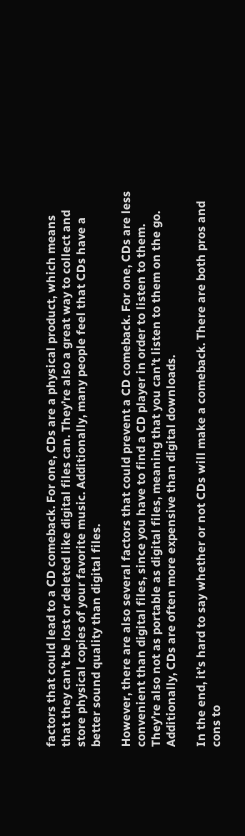factors that could lead to a CD comeback. For one, CDs are a physical product, which means that they can’t be lost or deleted like digital files can. They’re also a great way to collect and store physical copies of your favorite music. Additionally, many people feel that CDs have a better sound quality than digital files.

However, there are also several factors that could prevent a CD comeback. For one, CDs are less convenient than digital files, since you have to find a CD player in order to listen to them. They’re also not as portable as digital files, meaning that you can’t listen to them on the go. Additionally, CDs are often more expensive than digital downloads.

In the end, it’s hard to say whether or not CDs will make a comeback. There are both pros and cons to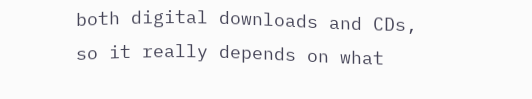both digital downloads and CDs, so it really depends on what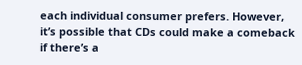each individual consumer prefers. However, it’s possible that CDs could make a comeback if there’s a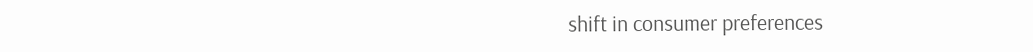shift in consumer preferences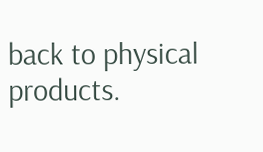back to physical products.